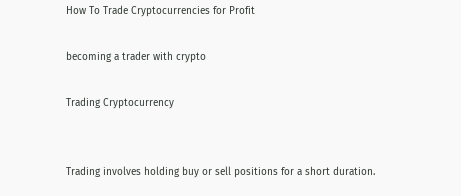How To Trade Cryptocurrencies for Profit

becoming a trader with crypto

Trading Cryptocurrency


Trading involves holding buy or sell positions for a short duration.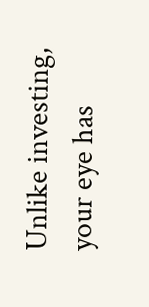Unlike investing, your eye has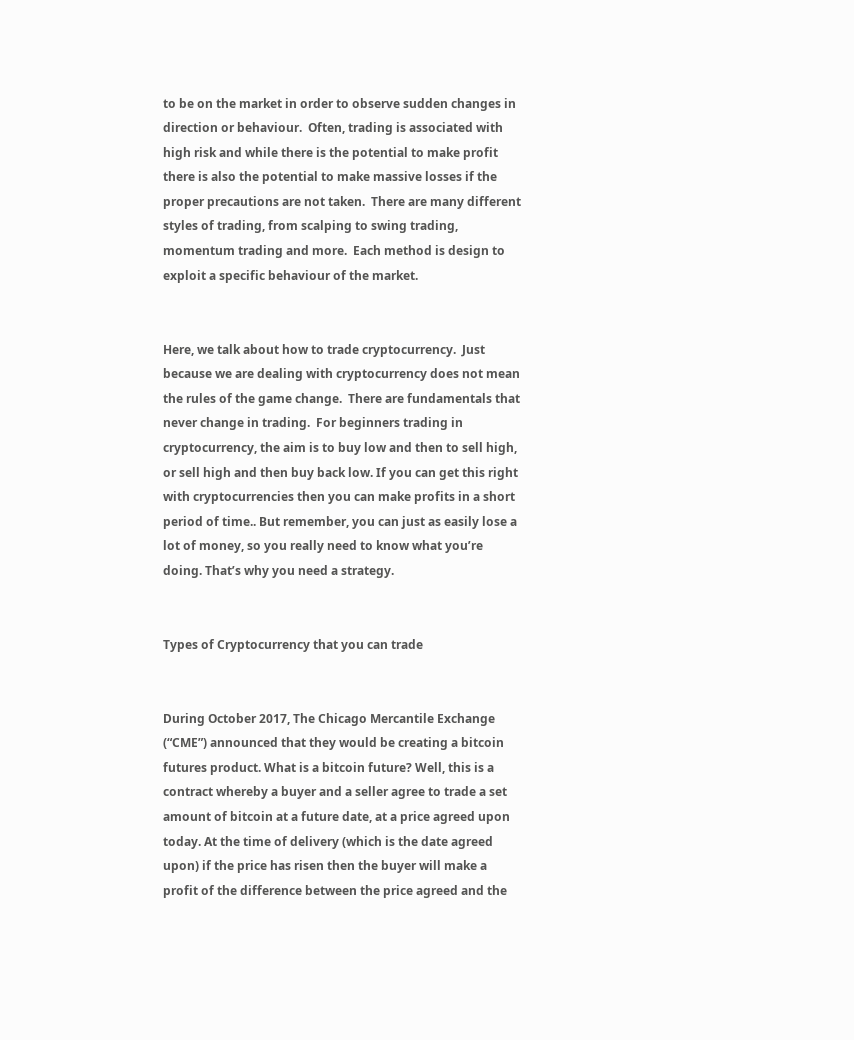to be on the market in order to observe sudden changes in direction or behaviour.  Often, trading is associated with high risk and while there is the potential to make profit there is also the potential to make massive losses if the proper precautions are not taken.  There are many different styles of trading, from scalping to swing trading, momentum trading and more.  Each method is design to exploit a specific behaviour of the market.


Here, we talk about how to trade cryptocurrency.  Just because we are dealing with cryptocurrency does not mean the rules of the game change.  There are fundamentals that never change in trading.  For beginners trading in cryptocurrency, the aim is to buy low and then to sell high, or sell high and then buy back low. If you can get this right with cryptocurrencies then you can make profits in a short period of time.. But remember, you can just as easily lose a lot of money, so you really need to know what you’re doing. That’s why you need a strategy.


Types of Cryptocurrency that you can trade


During October 2017, The Chicago Mercantile Exchange (“CME”) announced that they would be creating a bitcoin futures product. What is a bitcoin future? Well, this is a contract whereby a buyer and a seller agree to trade a set amount of bitcoin at a future date, at a price agreed upon today. At the time of delivery (which is the date agreed upon) if the price has risen then the buyer will make a profit of the difference between the price agreed and the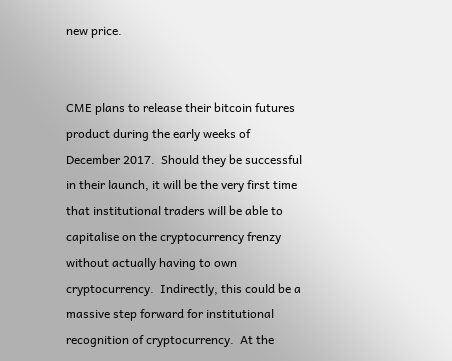new price.


CME plans to release their bitcoin futures product during the early weeks of December 2017.  Should they be successful in their launch, it will be the very first time that institutional traders will be able to capitalise on the cryptocurrency frenzy without actually having to own cryptocurrency.  Indirectly, this could be a massive step forward for institutional recognition of cryptocurrency.  At the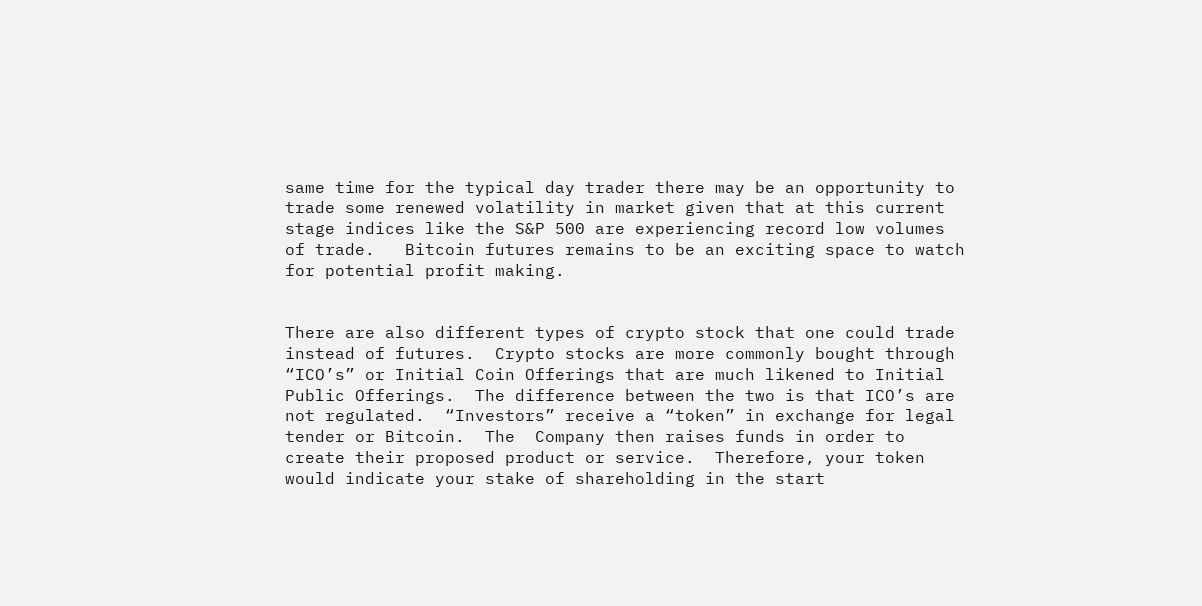same time for the typical day trader there may be an opportunity to trade some renewed volatility in market given that at this current stage indices like the S&P 500 are experiencing record low volumes of trade.   Bitcoin futures remains to be an exciting space to watch for potential profit making.


There are also different types of crypto stock that one could trade instead of futures.  Crypto stocks are more commonly bought through “ICO’s” or Initial Coin Offerings that are much likened to Initial Public Offerings.  The difference between the two is that ICO’s are not regulated.  “Investors” receive a “token” in exchange for legal tender or Bitcoin.  The  Company then raises funds in order to create their proposed product or service.  Therefore, your token would indicate your stake of shareholding in the start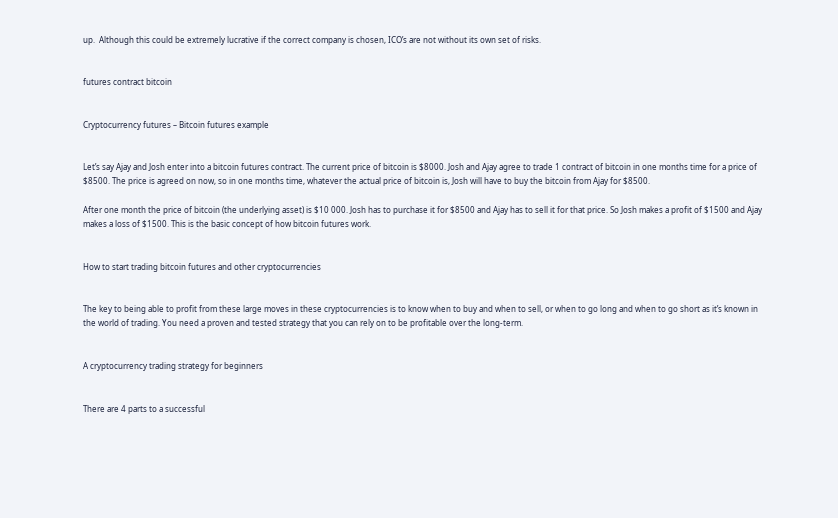up.  Although this could be extremely lucrative if the correct company is chosen, ICO’s are not without its own set of risks.


futures contract bitcoin


Cryptocurrency futures – Bitcoin futures example


Let’s say Ajay and Josh enter into a bitcoin futures contract. The current price of bitcoin is $8000. Josh and Ajay agree to trade 1 contract of bitcoin in one months time for a price of $8500. The price is agreed on now, so in one months time, whatever the actual price of bitcoin is, Josh will have to buy the bitcoin from Ajay for $8500.

After one month the price of bitcoin (the underlying asset) is $10 000. Josh has to purchase it for $8500 and Ajay has to sell it for that price. So Josh makes a profit of $1500 and Ajay makes a loss of $1500. This is the basic concept of how bitcoin futures work.


How to start trading bitcoin futures and other cryptocurrencies


The key to being able to profit from these large moves in these cryptocurrencies is to know when to buy and when to sell, or when to go long and when to go short as it’s known in the world of trading. You need a proven and tested strategy that you can rely on to be profitable over the long-term.


A cryptocurrency trading strategy for beginners


There are 4 parts to a successful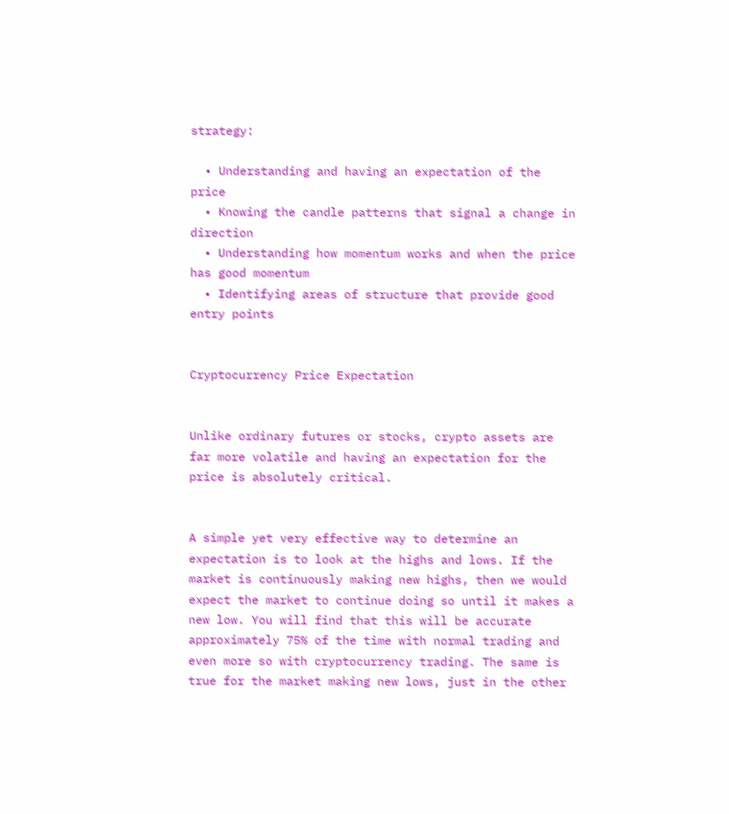strategy:

  • Understanding and having an expectation of the price
  • Knowing the candle patterns that signal a change in direction
  • Understanding how momentum works and when the price has good momentum
  • Identifying areas of structure that provide good entry points


Cryptocurrency Price Expectation


Unlike ordinary futures or stocks, crypto assets are far more volatile and having an expectation for the price is absolutely critical.


A simple yet very effective way to determine an expectation is to look at the highs and lows. If the market is continuously making new highs, then we would expect the market to continue doing so until it makes a new low. You will find that this will be accurate approximately 75% of the time with normal trading and even more so with cryptocurrency trading. The same is true for the market making new lows, just in the other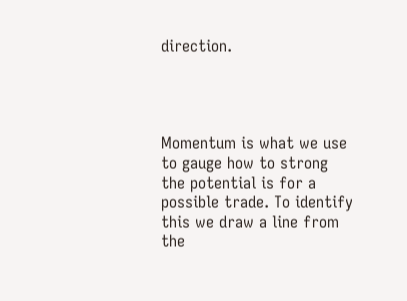direction.




Momentum is what we use to gauge how to strong the potential is for a possible trade. To identify this we draw a line from the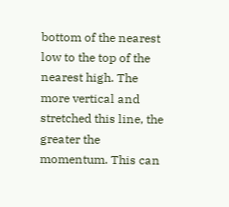bottom of the nearest low to the top of the nearest high. The more vertical and stretched this line, the greater the momentum. This can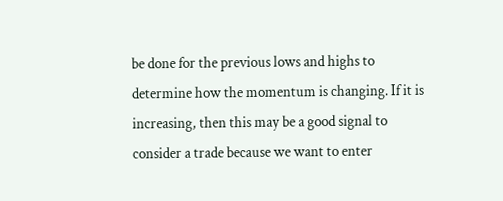be done for the previous lows and highs to determine how the momentum is changing. If it is increasing, then this may be a good signal to consider a trade because we want to enter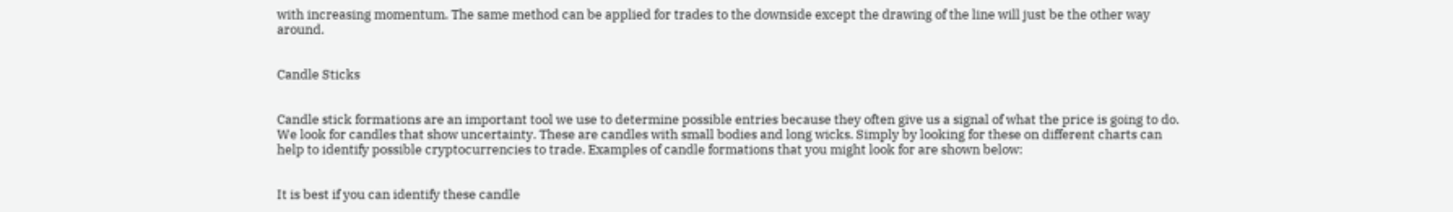with increasing momentum. The same method can be applied for trades to the downside except the drawing of the line will just be the other way around.


Candle Sticks


Candle stick formations are an important tool we use to determine possible entries because they often give us a signal of what the price is going to do. We look for candles that show uncertainty. These are candles with small bodies and long wicks. Simply by looking for these on different charts can help to identify possible cryptocurrencies to trade. Examples of candle formations that you might look for are shown below:


It is best if you can identify these candle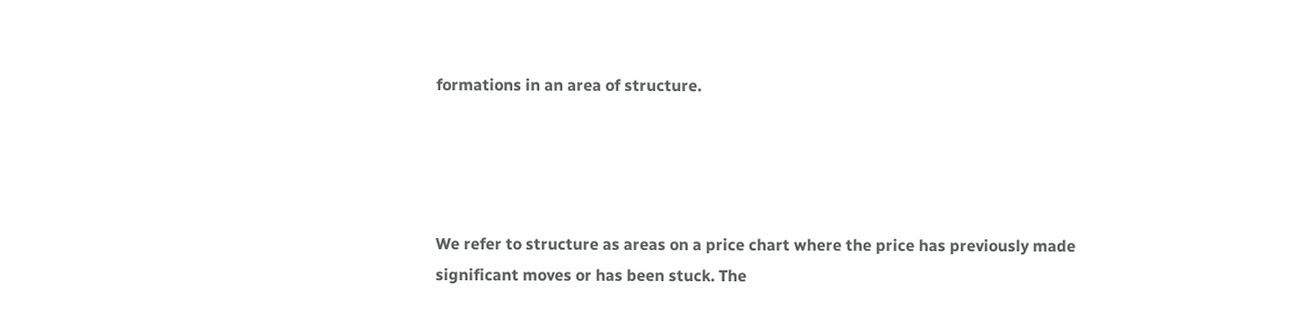formations in an area of structure.




We refer to structure as areas on a price chart where the price has previously made significant moves or has been stuck. The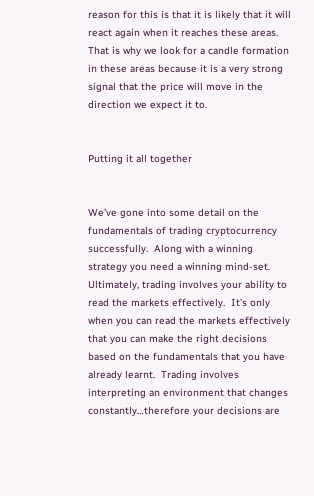reason for this is that it is likely that it will react again when it reaches these areas. That is why we look for a candle formation in these areas because it is a very strong signal that the price will move in the direction we expect it to.


Putting it all together


We’ve gone into some detail on the fundamentals of trading cryptocurrency successfully.  Along with a winning strategy you need a winning mind-set.  Ultimately, trading involves your ability to read the markets effectively.  It’s only when you can read the markets effectively that you can make the right decisions based on the fundamentals that you have already learnt.  Trading involves interpreting an environment that changes constantly…therefore your decisions are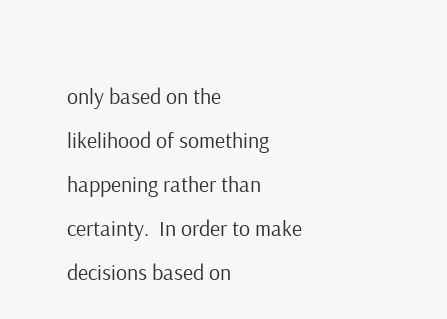only based on the likelihood of something happening rather than certainty.  In order to make decisions based on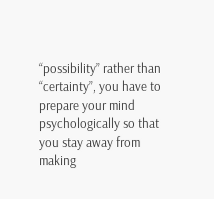“possibility” rather than “certainty”, you have to prepare your mind psychologically so that you stay away from making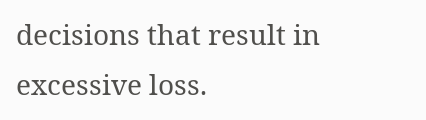decisions that result in excessive loss.